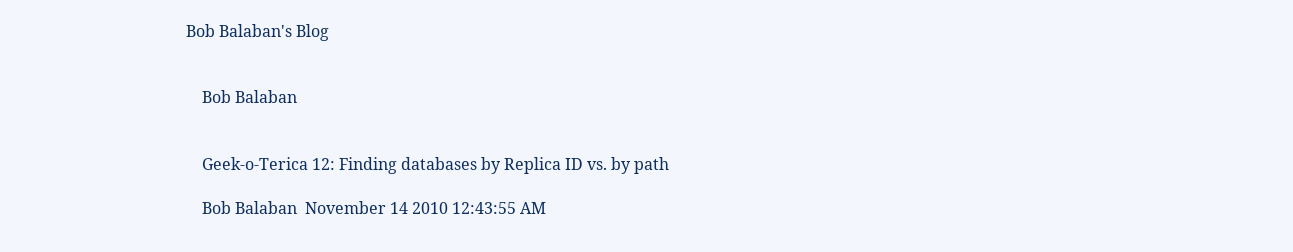Bob Balaban's Blog


    Bob Balaban


    Geek-o-Terica 12: Finding databases by Replica ID vs. by path

    Bob Balaban  November 14 2010 12:43:55 AM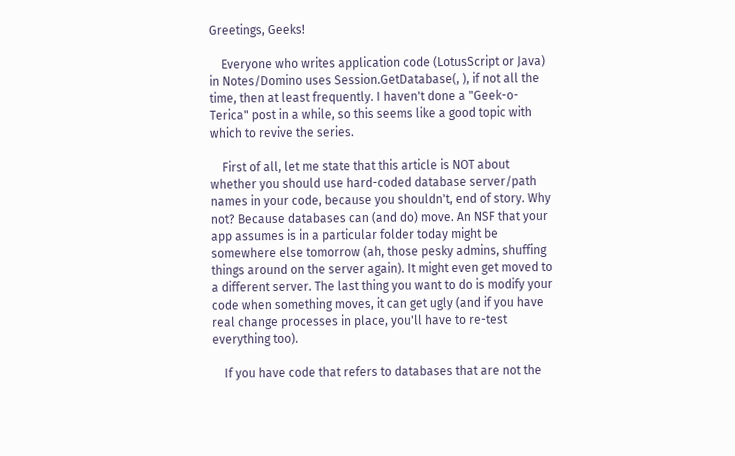Greetings, Geeks!

    Everyone who writes application code (LotusScript or Java) in Notes/Domino uses Session.GetDatabase(, ), if not all the time, then at least frequently. I haven't done a "Geek-o-Terica" post in a while, so this seems like a good topic with which to revive the series.

    First of all, let me state that this article is NOT about whether you should use hard-coded database server/path names in your code, because you shouldn't, end of story. Why not? Because databases can (and do) move. An NSF that your app assumes is in a particular folder today might be somewhere else tomorrow (ah, those pesky admins, shuffing things around on the server again). It might even get moved to a different server. The last thing you want to do is modify your code when something moves, it can get ugly (and if you have real change processes in place, you'll have to re-test everything too).

    If you have code that refers to databases that are not the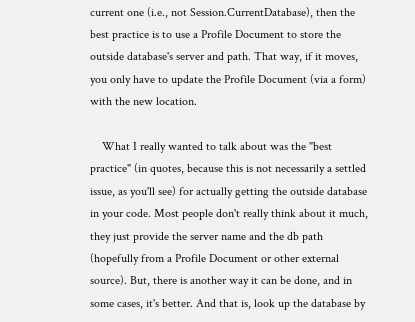current one (i.e., not Session.CurrentDatabase), then the best practice is to use a Profile Document to store the outside database's server and path. That way, if it moves, you only have to update the Profile Document (via a form) with the new location.

    What I really wanted to talk about was the "best practice" (in quotes, because this is not necessarily a settled issue, as you'll see) for actually getting the outside database in your code. Most people don't really think about it much, they just provide the server name and the db path (hopefully from a Profile Document or other external source). But, there is another way it can be done, and in some cases, it's better. And that is, look up the database by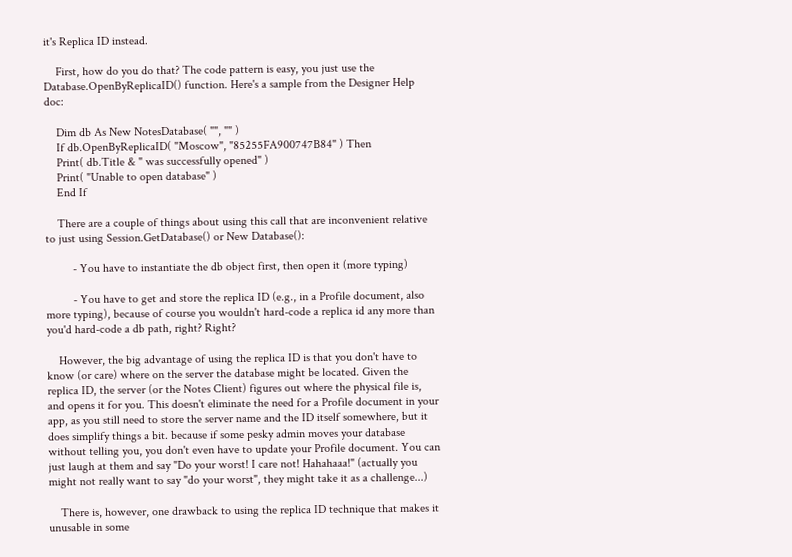it's Replica ID instead.

    First, how do you do that? The code pattern is easy, you just use the Database.OpenByReplicaID() function. Here's a sample from the Designer Help doc:

    Dim db As New NotesDatabase( "", "" )
    If db.OpenByReplicaID( "Moscow", "85255FA900747B84" ) Then
    Print( db.Title & " was successfully opened" )
    Print( "Unable to open database" )
    End If

    There are a couple of things about using this call that are inconvenient relative to just using Session.GetDatabase() or New Database():

         - You have to instantiate the db object first, then open it (more typing)

         - You have to get and store the replica ID (e.g., in a Profile document, also more typing), because of course you wouldn't hard-code a replica id any more than you'd hard-code a db path, right? Right?

    However, the big advantage of using the replica ID is that you don't have to know (or care) where on the server the database might be located. Given the replica ID, the server (or the Notes Client) figures out where the physical file is, and opens it for you. This doesn't eliminate the need for a Profile document in your app, as you still need to store the server name and the ID itself somewhere, but it does simplify things a bit. because if some pesky admin moves your database without telling you, you don't even have to update your Profile document. You can just laugh at them and say "Do your worst! I care not! Hahahaaa!" (actually you might not really want to say "do your worst", they might take it as a challenge...)

    There is, however, one drawback to using the replica ID technique that makes it unusable in some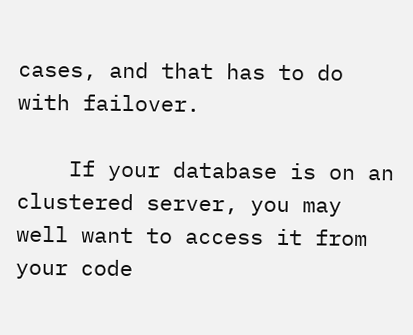cases, and that has to do with failover.

    If your database is on an clustered server, you may well want to access it from your code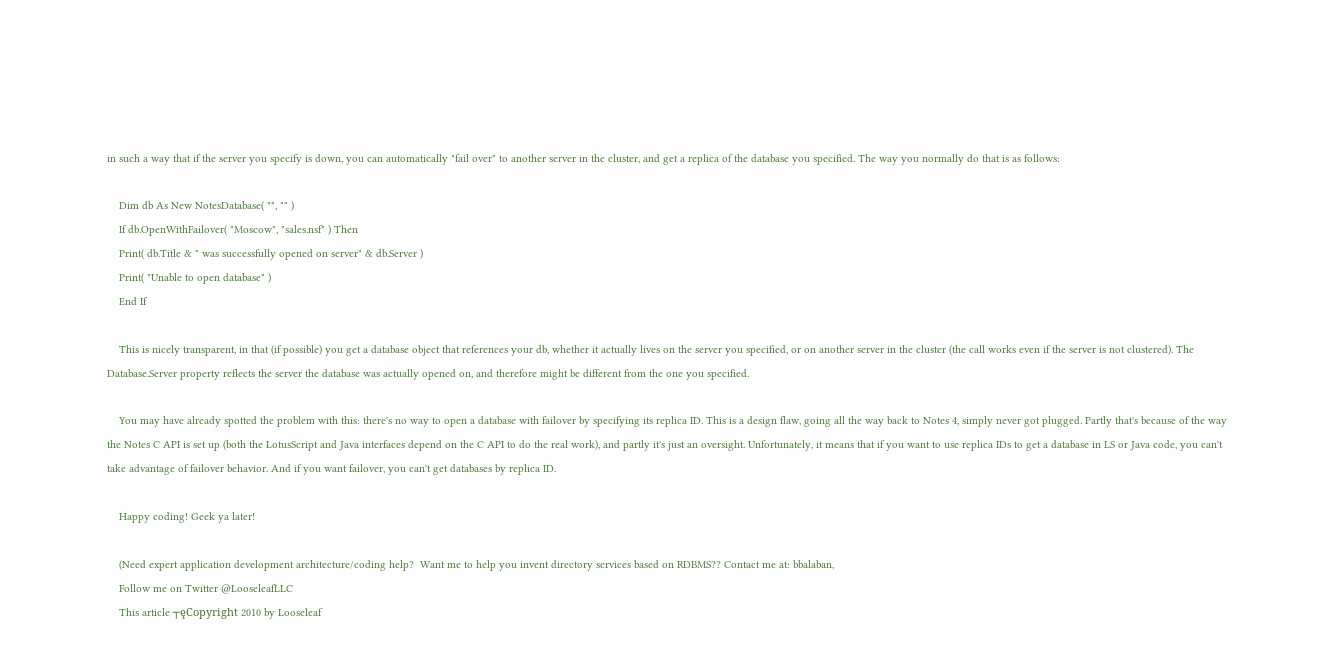in such a way that if the server you specify is down, you can automatically "fail over" to another server in the cluster, and get a replica of the database you specified. The way you normally do that is as follows:

    Dim db As New NotesDatabase( "", "" )
    If db.OpenWithFailover( "Moscow", "sales.nsf" ) Then
    Print( db.Title & " was successfully opened on server" & db.Server )
    Print( "Unable to open database" )
    End If

    This is nicely transparent, in that (if possible) you get a database object that references your db, whether it actually lives on the server you specified, or on another server in the cluster (the call works even if the server is not clustered). The Database.Server property reflects the server the database was actually opened on, and therefore might be different from the one you specified.

    You may have already spotted the problem with this: there's no way to open a database with failover by specifying its replica ID. This is a design flaw, going all the way back to Notes 4, simply never got plugged. Partly that's because of the way the Notes C API is set up (both the LotusScript and Java interfaces depend on the C API to do the real work), and partly it's just an oversight. Unfortunately, it means that if you want to use replica IDs to get a database in LS or Java code, you can't take advantage of failover behavior. And if you want failover, you can't get databases by replica ID.

    Happy coding! Geek ya later!

    (Need expert application development architecture/coding help?  Want me to help you invent directory services based on RDBMS?? Contact me at: bbalaban,
    Follow me on Twitter @LooseleafLLC
    This article ┬ęCopyright 2010 by Looseleaf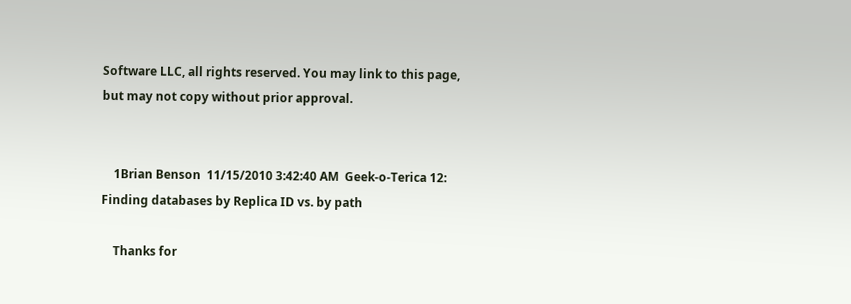Software LLC, all rights reserved. You may link to this page, but may not copy without prior approval.


    1Brian Benson  11/15/2010 3:42:40 AM  Geek-o-Terica 12: Finding databases by Replica ID vs. by path

    Thanks for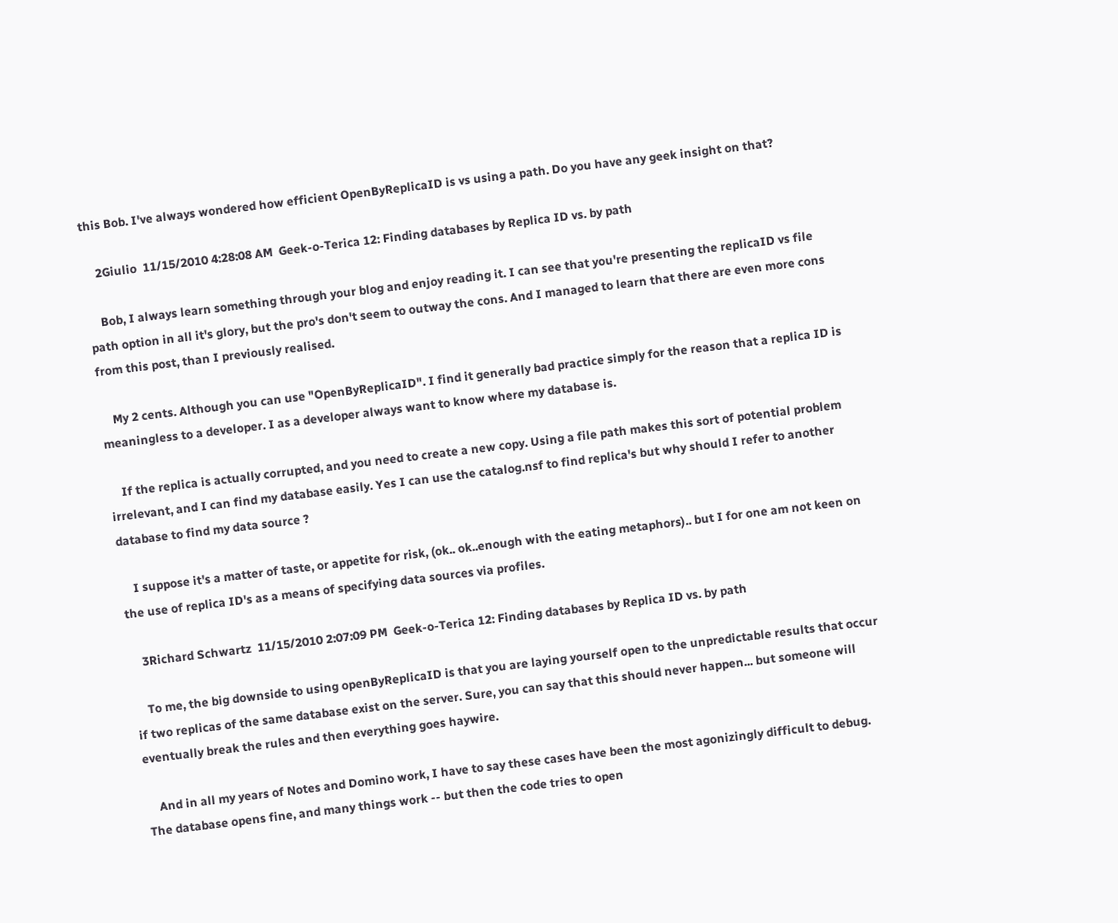this Bob. I've always wondered how efficient OpenByReplicaID is vs using a path. Do you have any geek insight on that?

    2Giulio  11/15/2010 4:28:08 AM  Geek-o-Terica 12: Finding databases by Replica ID vs. by path

    Bob, I always learn something through your blog and enjoy reading it. I can see that you're presenting the replicaID vs file path option in all it's glory, but the pro's don't seem to outway the cons. And I managed to learn that there are even more cons from this post, than I previously realised.

    My 2 cents. Although you can use "OpenByReplicaID". I find it generally bad practice simply for the reason that a replica ID is meaningless to a developer. I as a developer always want to know where my database is.

    If the replica is actually corrupted, and you need to create a new copy. Using a file path makes this sort of potential problem irrelevant, and I can find my database easily. Yes I can use the catalog.nsf to find replica's but why should I refer to another database to find my data source ?

    I suppose it's a matter of taste, or appetite for risk, (ok.. ok..enough with the eating metaphors).. but I for one am not keen on the use of replica ID's as a means of specifying data sources via profiles.

    3Richard Schwartz  11/15/2010 2:07:09 PM  Geek-o-Terica 12: Finding databases by Replica ID vs. by path

    To me, the big downside to using openByReplicaID is that you are laying yourself open to the unpredictable results that occur if two replicas of the same database exist on the server. Sure, you can say that this should never happen... but someone will eventually break the rules and then everything goes haywire.

    And in all my years of Notes and Domino work, I have to say these cases have been the most agonizingly difficult to debug. The database opens fine, and many things work -- but then the code tries to open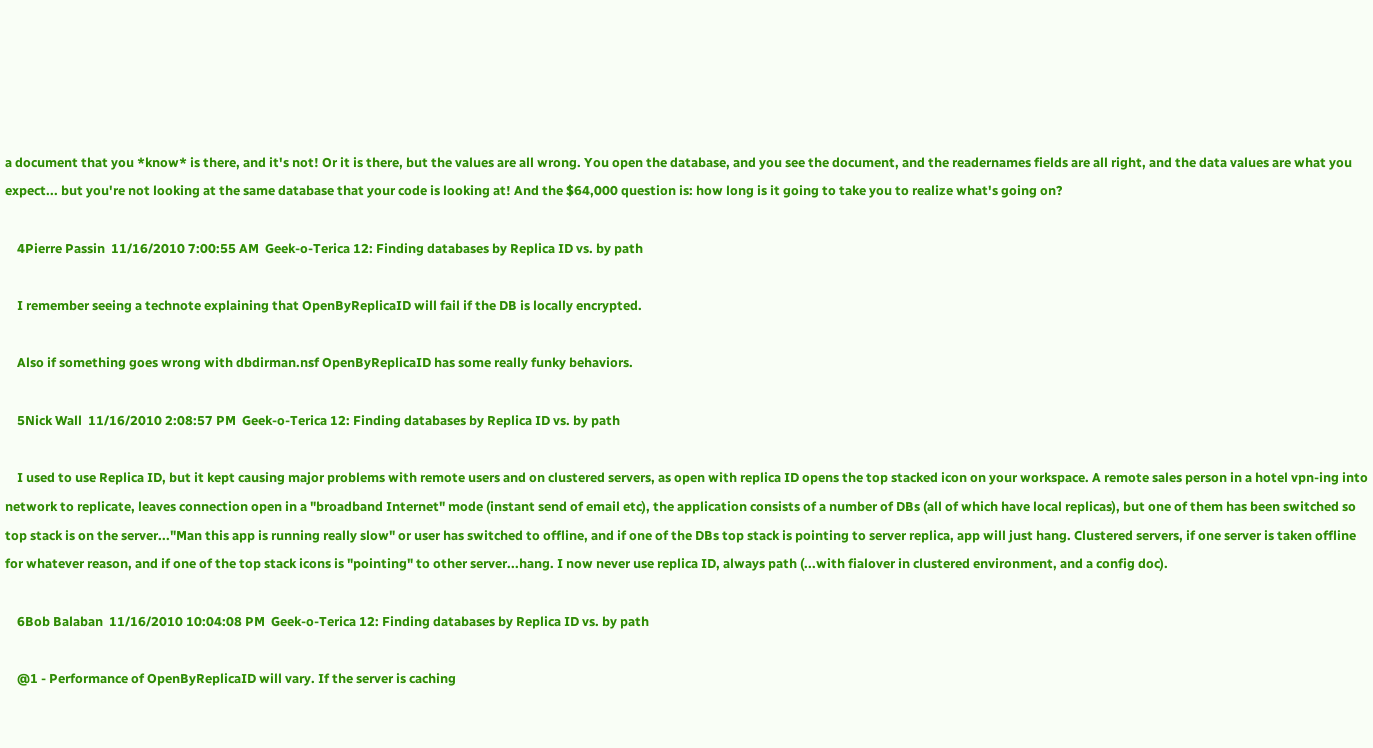a document that you *know* is there, and it's not! Or it is there, but the values are all wrong. You open the database, and you see the document, and the readernames fields are all right, and the data values are what you expect... but you're not looking at the same database that your code is looking at! And the $64,000 question is: how long is it going to take you to realize what's going on?

    4Pierre Passin  11/16/2010 7:00:55 AM  Geek-o-Terica 12: Finding databases by Replica ID vs. by path

    I remember seeing a technote explaining that OpenByReplicaID will fail if the DB is locally encrypted.

    Also if something goes wrong with dbdirman.nsf OpenByReplicaID has some really funky behaviors.

    5Nick Wall  11/16/2010 2:08:57 PM  Geek-o-Terica 12: Finding databases by Replica ID vs. by path

    I used to use Replica ID, but it kept causing major problems with remote users and on clustered servers, as open with replica ID opens the top stacked icon on your workspace. A remote sales person in a hotel vpn-ing into network to replicate, leaves connection open in a "broadband Internet" mode (instant send of email etc), the application consists of a number of DBs (all of which have local replicas), but one of them has been switched so top stack is on the server..."Man this app is running really slow" or user has switched to offline, and if one of the DBs top stack is pointing to server replica, app will just hang. Clustered servers, if one server is taken offline for whatever reason, and if one of the top stack icons is "pointing" to other server...hang. I now never use replica ID, always path (...with fialover in clustered environment, and a config doc).

    6Bob Balaban  11/16/2010 10:04:08 PM  Geek-o-Terica 12: Finding databases by Replica ID vs. by path

    @1 - Performance of OpenByReplicaID will vary. If the server is caching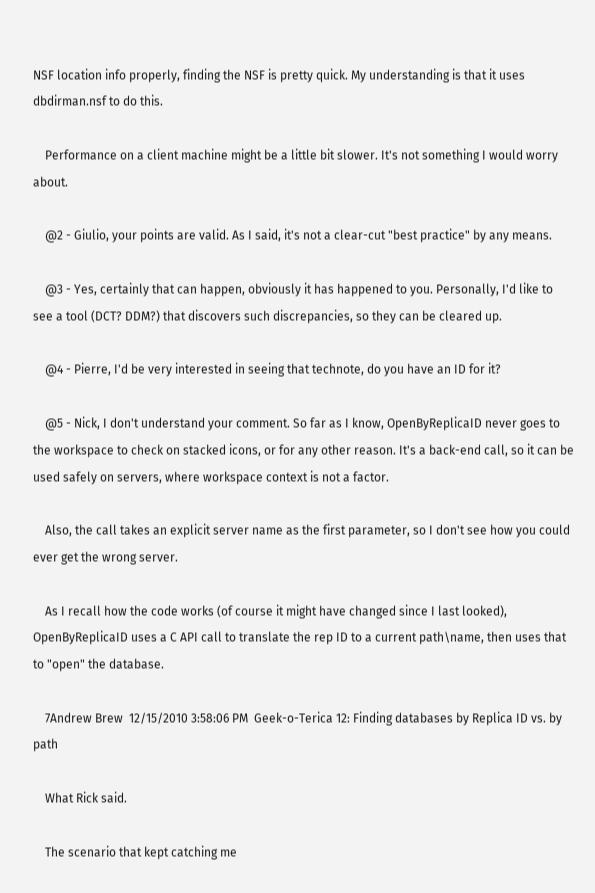NSF location info properly, finding the NSF is pretty quick. My understanding is that it uses dbdirman.nsf to do this.

    Performance on a client machine might be a little bit slower. It's not something I would worry about.

    @2 - Giulio, your points are valid. As I said, it's not a clear-cut "best practice" by any means.

    @3 - Yes, certainly that can happen, obviously it has happened to you. Personally, I'd like to see a tool (DCT? DDM?) that discovers such discrepancies, so they can be cleared up.

    @4 - Pierre, I'd be very interested in seeing that technote, do you have an ID for it?

    @5 - Nick, I don't understand your comment. So far as I know, OpenByReplicaID never goes to the workspace to check on stacked icons, or for any other reason. It's a back-end call, so it can be used safely on servers, where workspace context is not a factor.

    Also, the call takes an explicit server name as the first parameter, so I don't see how you could ever get the wrong server.

    As I recall how the code works (of course it might have changed since I last looked), OpenByReplicaID uses a C API call to translate the rep ID to a current path\name, then uses that to "open" the database.

    7Andrew Brew  12/15/2010 3:58:06 PM  Geek-o-Terica 12: Finding databases by Replica ID vs. by path

    What Rick said.

    The scenario that kept catching me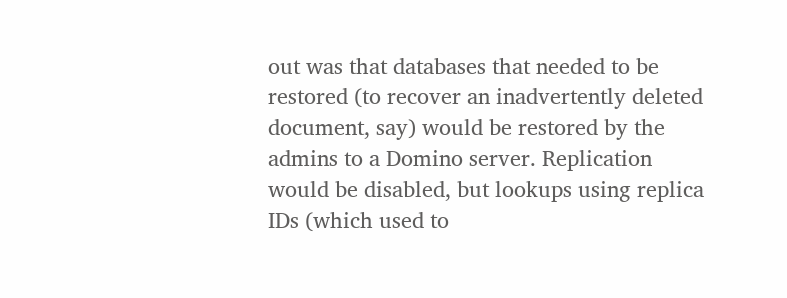out was that databases that needed to be restored (to recover an inadvertently deleted document, say) would be restored by the admins to a Domino server. Replication would be disabled, but lookups using replica IDs (which used to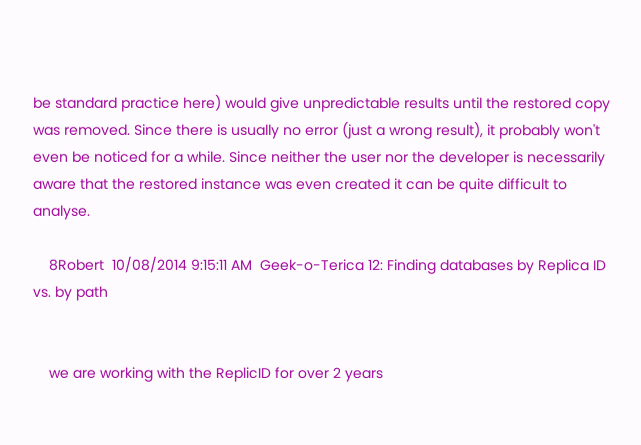be standard practice here) would give unpredictable results until the restored copy was removed. Since there is usually no error (just a wrong result), it probably won't even be noticed for a while. Since neither the user nor the developer is necessarily aware that the restored instance was even created it can be quite difficult to analyse.

    8Robert  10/08/2014 9:15:11 AM  Geek-o-Terica 12: Finding databases by Replica ID vs. by path


    we are working with the ReplicID for over 2 years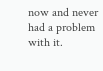now and never had a problem with it.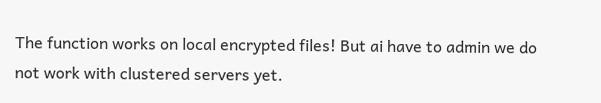The function works on local encrypted files! But ai have to admin we do not work with clustered servers yet.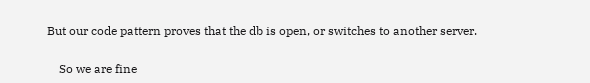But our code pattern proves that the db is open, or switches to another server.

    So we are fine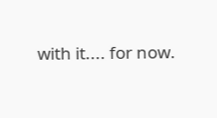with it.... for now.